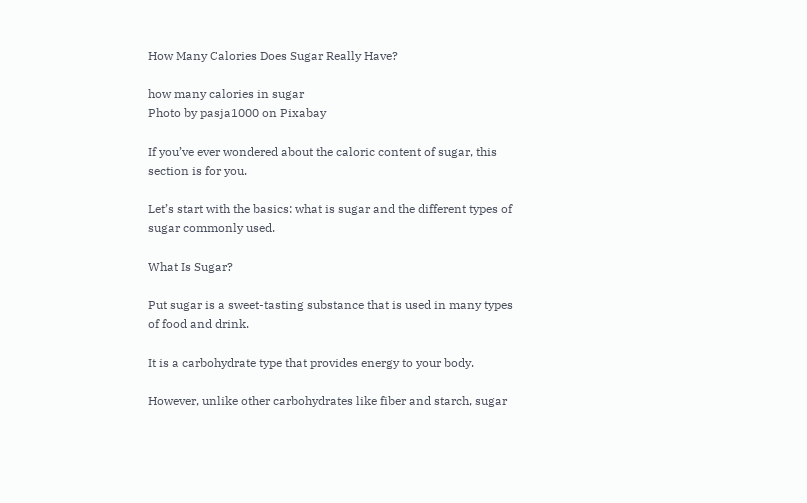How Many Calories Does Sugar Really Have?

how many calories in sugar
Photo by pasja1000 on Pixabay

If you’ve ever wondered about the caloric content of sugar, this section is for you.

Let’s start with the basics: what is sugar and the different types of sugar commonly used.

What Is Sugar?

Put sugar is a sweet-tasting substance that is used in many types of food and drink.

It is a carbohydrate type that provides energy to your body.

However, unlike other carbohydrates like fiber and starch, sugar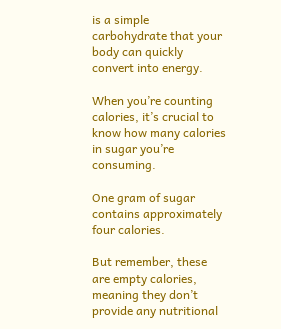is a simple carbohydrate that your body can quickly convert into energy.

When you’re counting calories, it’s crucial to know how many calories in sugar you’re consuming.

One gram of sugar contains approximately four calories.

But remember, these are empty calories, meaning they don’t provide any nutritional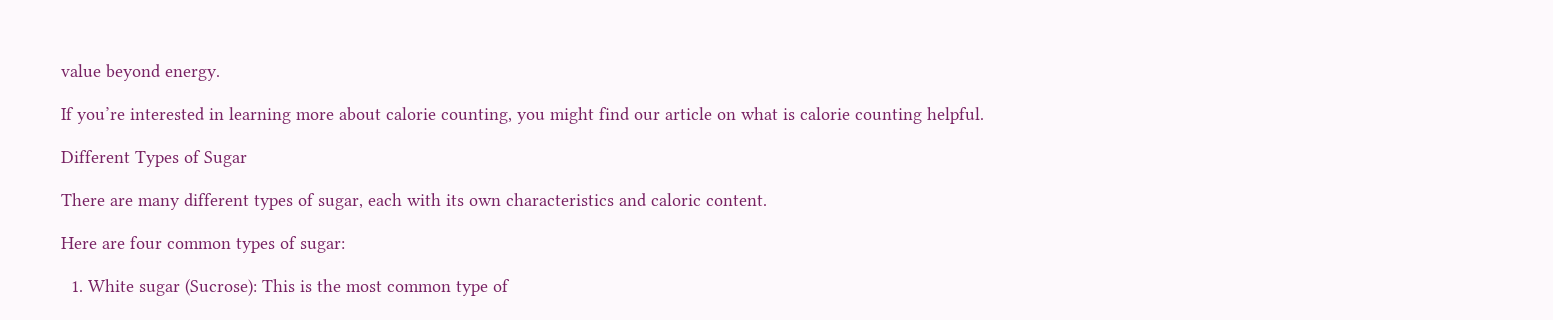value beyond energy.

If you’re interested in learning more about calorie counting, you might find our article on what is calorie counting helpful.

Different Types of Sugar

There are many different types of sugar, each with its own characteristics and caloric content.

Here are four common types of sugar:

  1. White sugar (Sucrose): This is the most common type of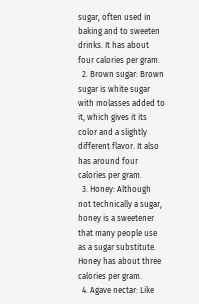sugar, often used in baking and to sweeten drinks. It has about four calories per gram.
  2. Brown sugar: Brown sugar is white sugar with molasses added to it, which gives it its color and a slightly different flavor. It also has around four calories per gram.
  3. Honey: Although not technically a sugar, honey is a sweetener that many people use as a sugar substitute. Honey has about three calories per gram.
  4. Agave nectar: Like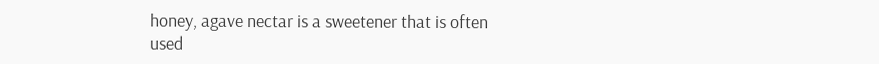honey, agave nectar is a sweetener that is often used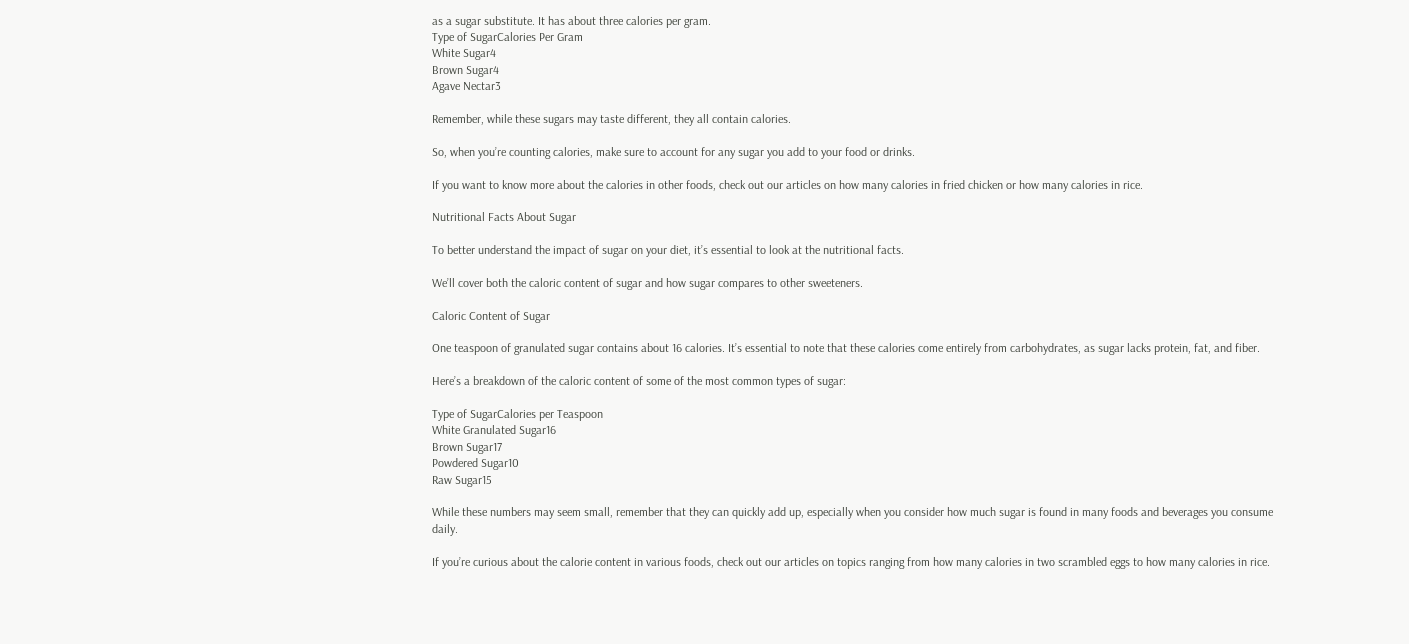as a sugar substitute. It has about three calories per gram.
Type of SugarCalories Per Gram
White Sugar4
Brown Sugar4
Agave Nectar3

Remember, while these sugars may taste different, they all contain calories.

So, when you’re counting calories, make sure to account for any sugar you add to your food or drinks.

If you want to know more about the calories in other foods, check out our articles on how many calories in fried chicken or how many calories in rice.

Nutritional Facts About Sugar

To better understand the impact of sugar on your diet, it’s essential to look at the nutritional facts.

We’ll cover both the caloric content of sugar and how sugar compares to other sweeteners.

Caloric Content of Sugar

One teaspoon of granulated sugar contains about 16 calories. It’s essential to note that these calories come entirely from carbohydrates, as sugar lacks protein, fat, and fiber.

Here’s a breakdown of the caloric content of some of the most common types of sugar:

Type of SugarCalories per Teaspoon
White Granulated Sugar16
Brown Sugar17
Powdered Sugar10
Raw Sugar15

While these numbers may seem small, remember that they can quickly add up, especially when you consider how much sugar is found in many foods and beverages you consume daily.

If you’re curious about the calorie content in various foods, check out our articles on topics ranging from how many calories in two scrambled eggs to how many calories in rice.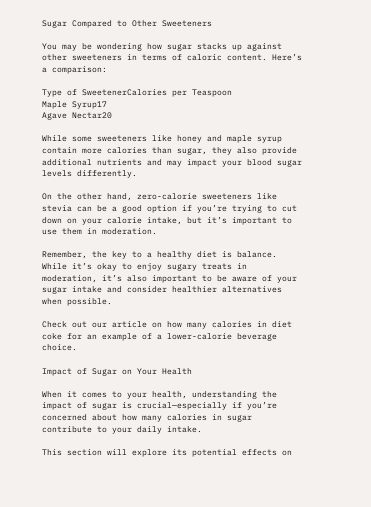Sugar Compared to Other Sweeteners

You may be wondering how sugar stacks up against other sweeteners in terms of caloric content. Here’s a comparison:

Type of SweetenerCalories per Teaspoon
Maple Syrup17
Agave Nectar20

While some sweeteners like honey and maple syrup contain more calories than sugar, they also provide additional nutrients and may impact your blood sugar levels differently.

On the other hand, zero-calorie sweeteners like stevia can be a good option if you’re trying to cut down on your calorie intake, but it’s important to use them in moderation.

Remember, the key to a healthy diet is balance. While it’s okay to enjoy sugary treats in moderation, it’s also important to be aware of your sugar intake and consider healthier alternatives when possible.

Check out our article on how many calories in diet coke for an example of a lower-calorie beverage choice.

Impact of Sugar on Your Health

When it comes to your health, understanding the impact of sugar is crucial—especially if you’re concerned about how many calories in sugar contribute to your daily intake.

This section will explore its potential effects on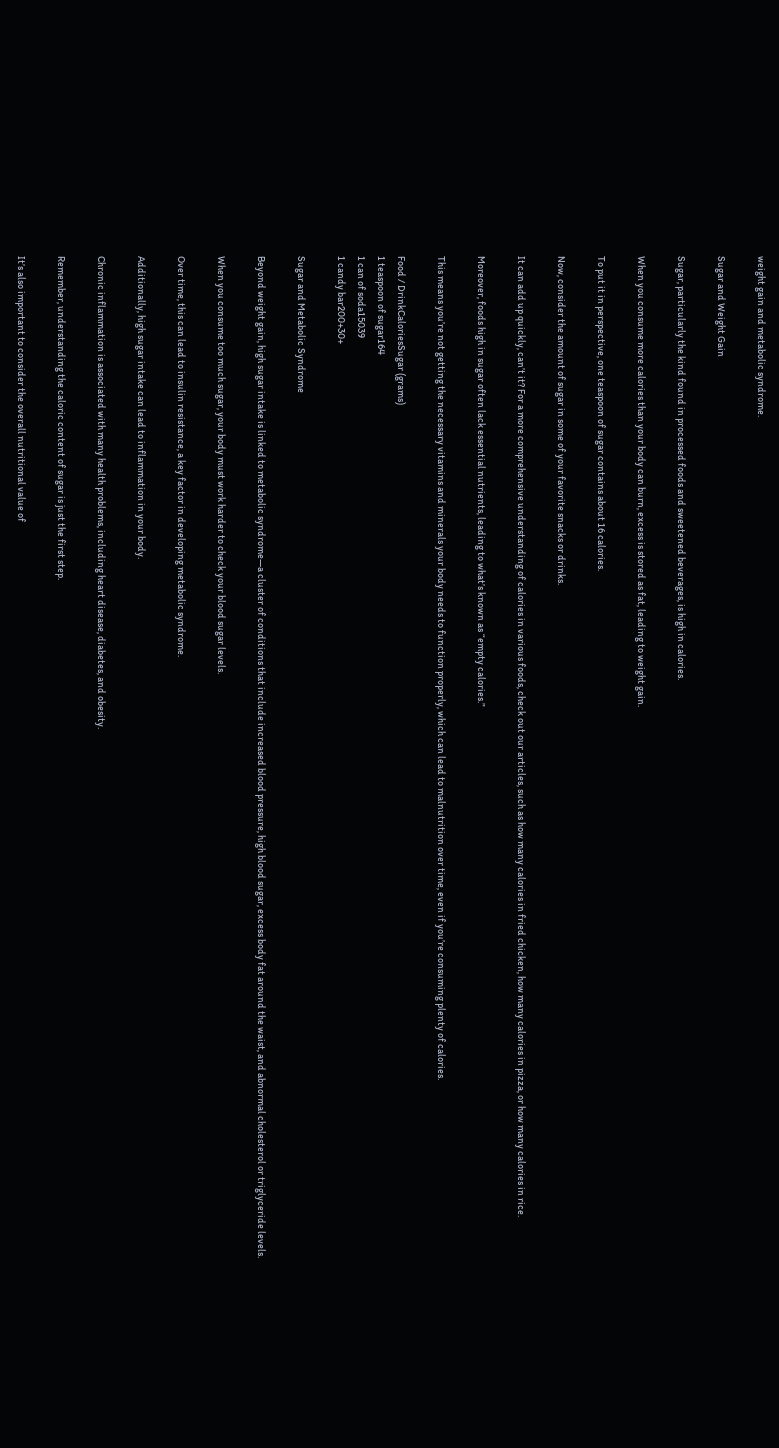weight gain and metabolic syndrome.

Sugar and Weight Gain

Sugar, particularly the kind found in processed foods and sweetened beverages, is high in calories.

When you consume more calories than your body can burn, excess is stored as fat, leading to weight gain.

To put it in perspective, one teaspoon of sugar contains about 16 calories.

Now, consider the amount of sugar in some of your favorite snacks or drinks.

It can add up quickly, can’t it? For a more comprehensive understanding of calories in various foods, check out our articles, such as how many calories in fried chicken, how many calories in pizza, or how many calories in rice.

Moreover, foods high in sugar often lack essential nutrients, leading to what’s known as “empty calories.”

This means you’re not getting the necessary vitamins and minerals your body needs to function properly, which can lead to malnutrition over time, even if you’re consuming plenty of calories.

Food / DrinkCaloriesSugar (grams)
1 teaspoon of sugar164
1 can of soda15039
1 candy bar200+30+

Sugar and Metabolic Syndrome

Beyond weight gain, high sugar intake is linked to metabolic syndrome—a cluster of conditions that include increased blood pressure, high blood sugar, excess body fat around the waist, and abnormal cholesterol or triglyceride levels.

When you consume too much sugar, your body must work harder to check your blood sugar levels.

Over time, this can lead to insulin resistance, a key factor in developing metabolic syndrome.

Additionally, high sugar intake can lead to inflammation in your body.

Chronic inflammation is associated with many health problems, including heart disease, diabetes, and obesity.

Remember, understanding the caloric content of sugar is just the first step.

It’s also important to consider the overall nutritional value of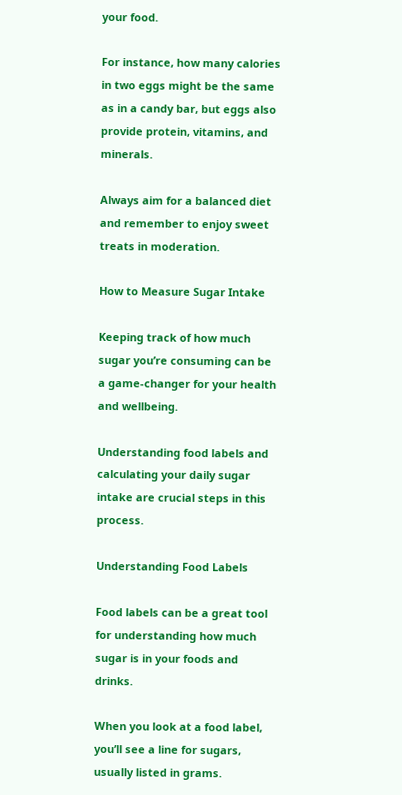your food.

For instance, how many calories in two eggs might be the same as in a candy bar, but eggs also provide protein, vitamins, and minerals.

Always aim for a balanced diet and remember to enjoy sweet treats in moderation.

How to Measure Sugar Intake

Keeping track of how much sugar you’re consuming can be a game-changer for your health and wellbeing.

Understanding food labels and calculating your daily sugar intake are crucial steps in this process.

Understanding Food Labels

Food labels can be a great tool for understanding how much sugar is in your foods and drinks.

When you look at a food label, you’ll see a line for sugars, usually listed in grams.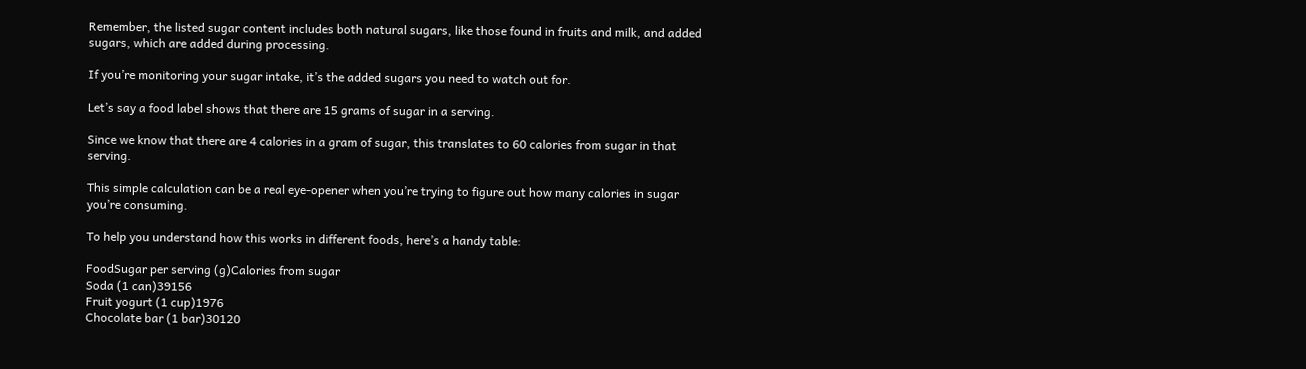Remember, the listed sugar content includes both natural sugars, like those found in fruits and milk, and added sugars, which are added during processing.

If you’re monitoring your sugar intake, it’s the added sugars you need to watch out for.

Let’s say a food label shows that there are 15 grams of sugar in a serving.

Since we know that there are 4 calories in a gram of sugar, this translates to 60 calories from sugar in that serving.

This simple calculation can be a real eye-opener when you’re trying to figure out how many calories in sugar you’re consuming.

To help you understand how this works in different foods, here’s a handy table:

FoodSugar per serving (g)Calories from sugar
Soda (1 can)39156
Fruit yogurt (1 cup)1976
Chocolate bar (1 bar)30120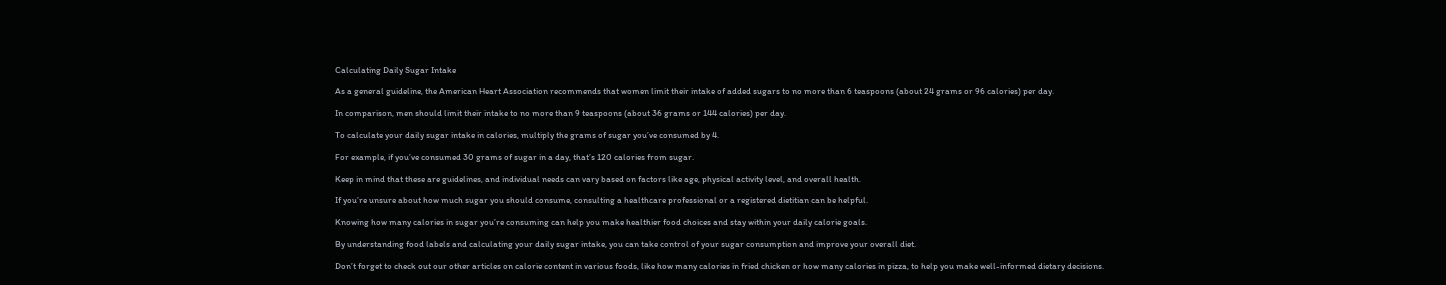Calculating Daily Sugar Intake

As a general guideline, the American Heart Association recommends that women limit their intake of added sugars to no more than 6 teaspoons (about 24 grams or 96 calories) per day.

In comparison, men should limit their intake to no more than 9 teaspoons (about 36 grams or 144 calories) per day.

To calculate your daily sugar intake in calories, multiply the grams of sugar you’ve consumed by 4.

For example, if you’ve consumed 30 grams of sugar in a day, that’s 120 calories from sugar.

Keep in mind that these are guidelines, and individual needs can vary based on factors like age, physical activity level, and overall health.

If you’re unsure about how much sugar you should consume, consulting a healthcare professional or a registered dietitian can be helpful.

Knowing how many calories in sugar you’re consuming can help you make healthier food choices and stay within your daily calorie goals.

By understanding food labels and calculating your daily sugar intake, you can take control of your sugar consumption and improve your overall diet.

Don’t forget to check out our other articles on calorie content in various foods, like how many calories in fried chicken or how many calories in pizza, to help you make well-informed dietary decisions.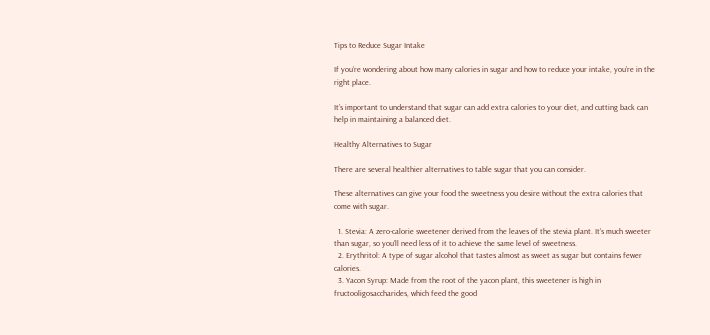Tips to Reduce Sugar Intake

If you’re wondering about how many calories in sugar and how to reduce your intake, you’re in the right place.

It’s important to understand that sugar can add extra calories to your diet, and cutting back can help in maintaining a balanced diet.

Healthy Alternatives to Sugar

There are several healthier alternatives to table sugar that you can consider.

These alternatives can give your food the sweetness you desire without the extra calories that come with sugar.

  1. Stevia: A zero-calorie sweetener derived from the leaves of the stevia plant. It’s much sweeter than sugar, so you’ll need less of it to achieve the same level of sweetness.
  2. Erythritol: A type of sugar alcohol that tastes almost as sweet as sugar but contains fewer calories.
  3. Yacon Syrup: Made from the root of the yacon plant, this sweetener is high in fructooligosaccharides, which feed the good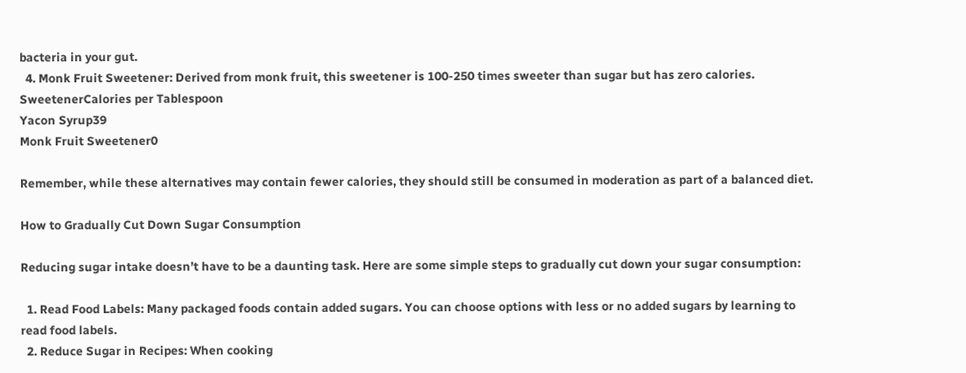bacteria in your gut.
  4. Monk Fruit Sweetener: Derived from monk fruit, this sweetener is 100-250 times sweeter than sugar but has zero calories.
SweetenerCalories per Tablespoon
Yacon Syrup39
Monk Fruit Sweetener0

Remember, while these alternatives may contain fewer calories, they should still be consumed in moderation as part of a balanced diet.

How to Gradually Cut Down Sugar Consumption

Reducing sugar intake doesn’t have to be a daunting task. Here are some simple steps to gradually cut down your sugar consumption:

  1. Read Food Labels: Many packaged foods contain added sugars. You can choose options with less or no added sugars by learning to read food labels.
  2. Reduce Sugar in Recipes: When cooking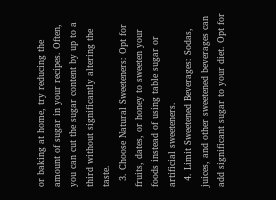or baking at home, try reducing the amount of sugar in your recipes. Often, you can cut the sugar content by up to a third without significantly altering the taste.
  3. Choose Natural Sweeteners: Opt for fruits, dates, or honey to sweeten your foods instead of using table sugar or artificial sweeteners.
  4. Limit Sweetened Beverages: Sodas, juices, and other sweetened beverages can add significant sugar to your diet. Opt for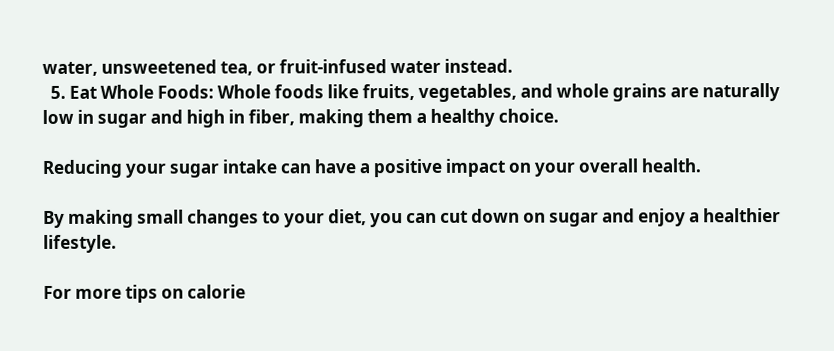water, unsweetened tea, or fruit-infused water instead.
  5. Eat Whole Foods: Whole foods like fruits, vegetables, and whole grains are naturally low in sugar and high in fiber, making them a healthy choice.

Reducing your sugar intake can have a positive impact on your overall health.

By making small changes to your diet, you can cut down on sugar and enjoy a healthier lifestyle.

For more tips on calorie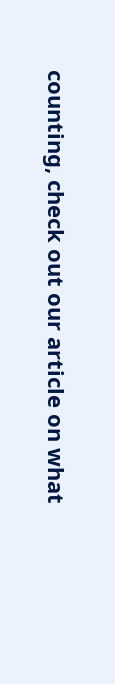counting, check out our article on what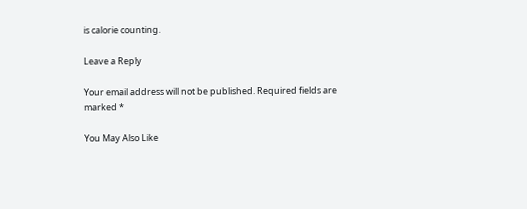is calorie counting.

Leave a Reply

Your email address will not be published. Required fields are marked *

You May Also Like